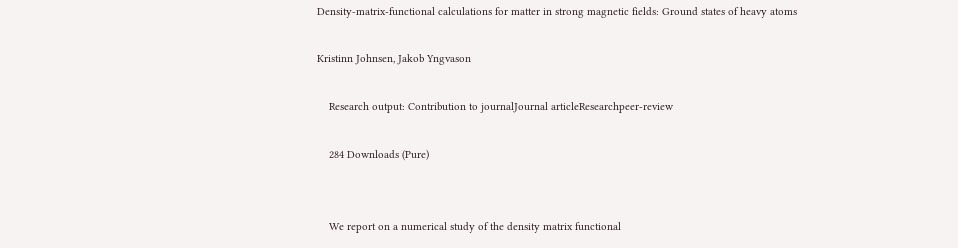Density-matrix-functional calculations for matter in strong magnetic fields: Ground states of heavy atoms

Kristinn Johnsen, Jakob Yngvason

    Research output: Contribution to journalJournal articleResearchpeer-review

    284 Downloads (Pure)


    We report on a numerical study of the density matrix functional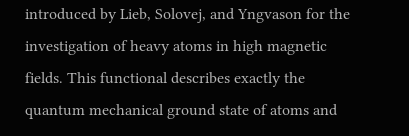introduced by Lieb, Solovej, and Yngvason for the investigation of heavy atoms in high magnetic fields. This functional describes exactly the quantum mechanical ground state of atoms and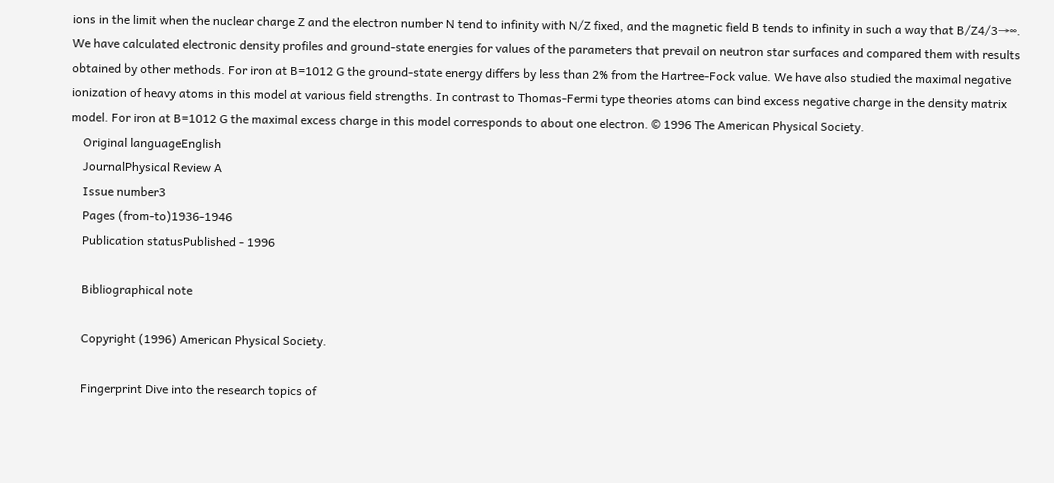ions in the limit when the nuclear charge Z and the electron number N tend to infinity with N/Z fixed, and the magnetic field B tends to infinity in such a way that B/Z4/3→∞. We have calculated electronic density profiles and ground-state energies for values of the parameters that prevail on neutron star surfaces and compared them with results obtained by other methods. For iron at B=1012 G the ground-state energy differs by less than 2% from the Hartree-Fock value. We have also studied the maximal negative ionization of heavy atoms in this model at various field strengths. In contrast to Thomas-Fermi type theories atoms can bind excess negative charge in the density matrix model. For iron at B=1012 G the maximal excess charge in this model corresponds to about one electron. © 1996 The American Physical Society.
    Original languageEnglish
    JournalPhysical Review A
    Issue number3
    Pages (from-to)1936-1946
    Publication statusPublished - 1996

    Bibliographical note

    Copyright (1996) American Physical Society.

    Fingerprint Dive into the research topics of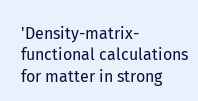'Density-matrix-functional calculations for matter in strong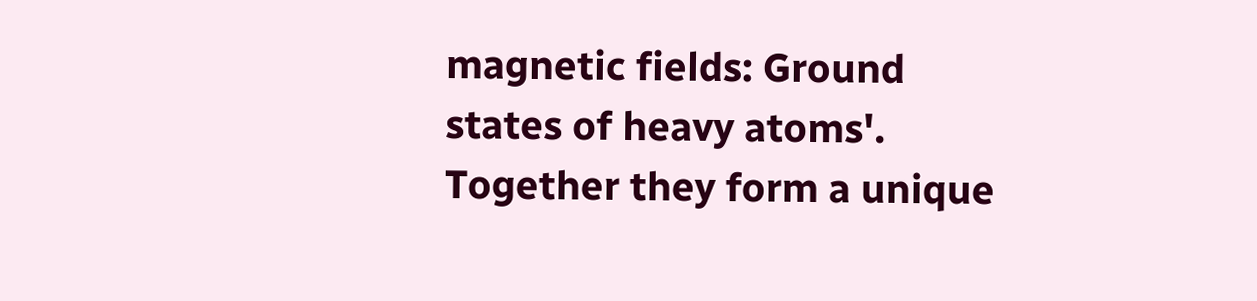magnetic fields: Ground states of heavy atoms'. Together they form a unique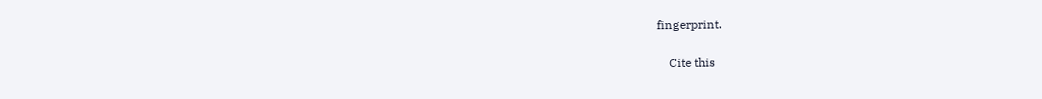fingerprint.

    Cite this